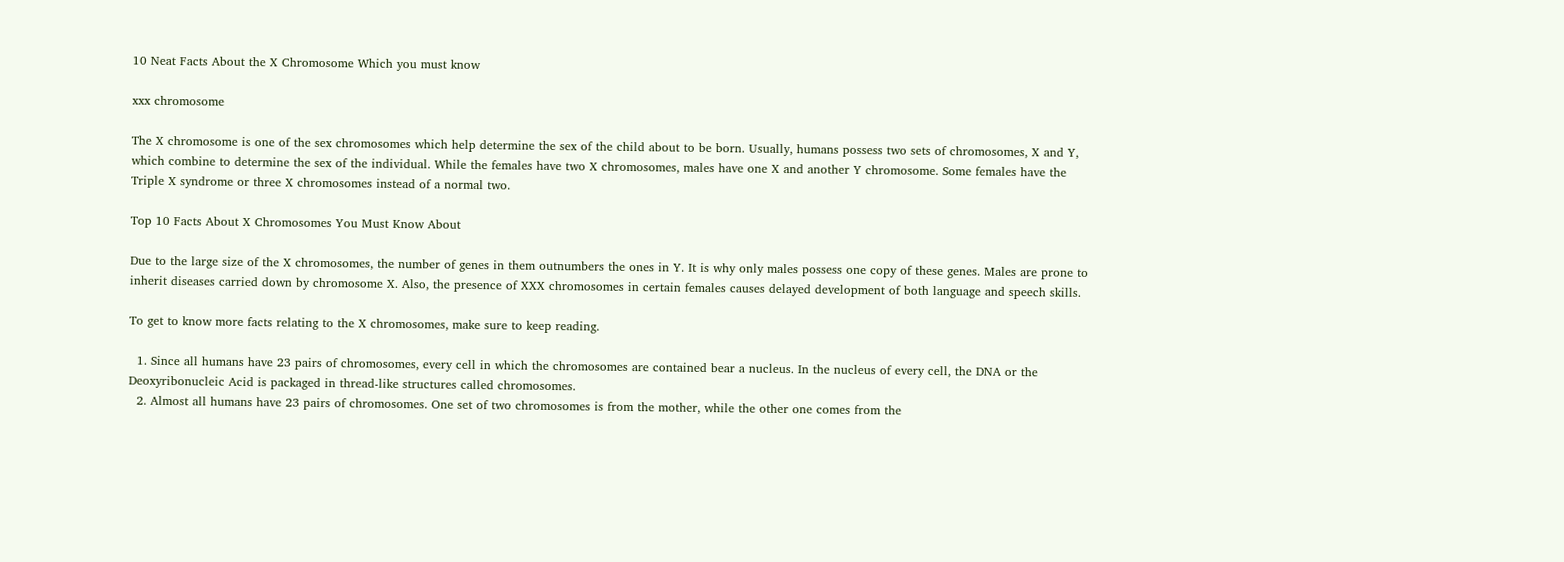10 Neat Facts About the X Chromosome Which you must know

xxx chromosome

The X chromosome is one of the sex chromosomes which help determine the sex of the child about to be born. Usually, humans possess two sets of chromosomes, X and Y, which combine to determine the sex of the individual. While the females have two X chromosomes, males have one X and another Y chromosome. Some females have the Triple X syndrome or three X chromosomes instead of a normal two.

Top 10 Facts About X Chromosomes You Must Know About

Due to the large size of the X chromosomes, the number of genes in them outnumbers the ones in Y. It is why only males possess one copy of these genes. Males are prone to inherit diseases carried down by chromosome X. Also, the presence of XXX chromosomes in certain females causes delayed development of both language and speech skills.

To get to know more facts relating to the X chromosomes, make sure to keep reading.

  1. Since all humans have 23 pairs of chromosomes, every cell in which the chromosomes are contained bear a nucleus. In the nucleus of every cell, the DNA or the Deoxyribonucleic Acid is packaged in thread-like structures called chromosomes.
  2. Almost all humans have 23 pairs of chromosomes. One set of two chromosomes is from the mother, while the other one comes from the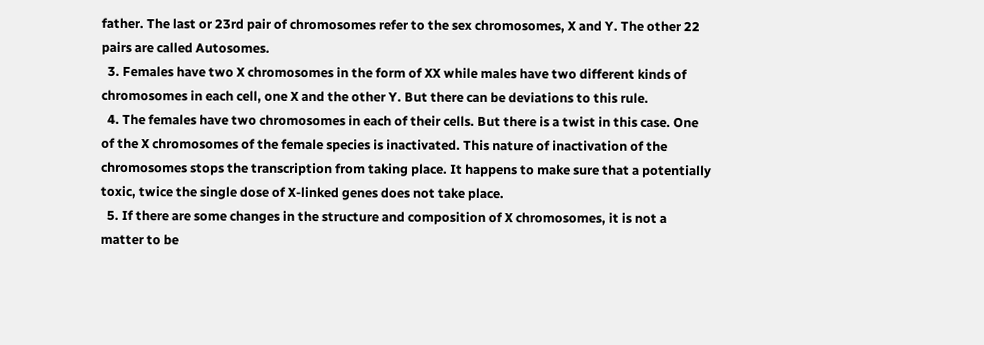father. The last or 23rd pair of chromosomes refer to the sex chromosomes, X and Y. The other 22 pairs are called Autosomes.
  3. Females have two X chromosomes in the form of XX while males have two different kinds of chromosomes in each cell, one X and the other Y. But there can be deviations to this rule.
  4. The females have two chromosomes in each of their cells. But there is a twist in this case. One of the X chromosomes of the female species is inactivated. This nature of inactivation of the chromosomes stops the transcription from taking place. It happens to make sure that a potentially toxic, twice the single dose of X-linked genes does not take place.
  5. If there are some changes in the structure and composition of X chromosomes, it is not a matter to be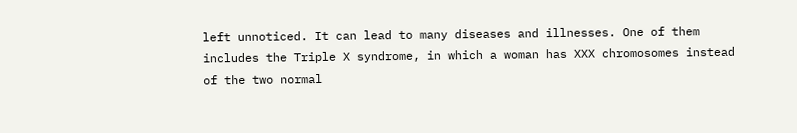left unnoticed. It can lead to many diseases and illnesses. One of them includes the Triple X syndrome, in which a woman has XXX chromosomes instead of the two normal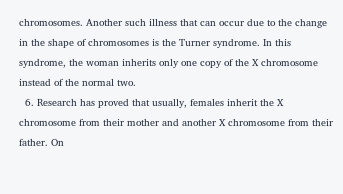chromosomes. Another such illness that can occur due to the change in the shape of chromosomes is the Turner syndrome. In this syndrome, the woman inherits only one copy of the X chromosome instead of the normal two.
  6. Research has proved that usually, females inherit the X chromosome from their mother and another X chromosome from their father. On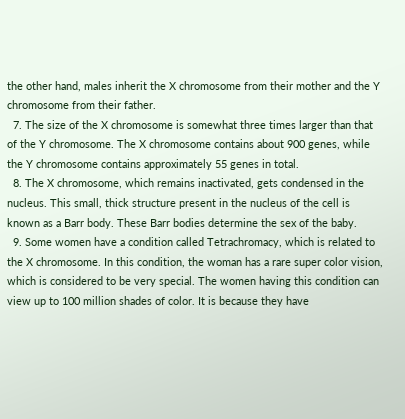the other hand, males inherit the X chromosome from their mother and the Y chromosome from their father.
  7. The size of the X chromosome is somewhat three times larger than that of the Y chromosome. The X chromosome contains about 900 genes, while the Y chromosome contains approximately 55 genes in total.
  8. The X chromosome, which remains inactivated, gets condensed in the nucleus. This small, thick structure present in the nucleus of the cell is known as a Barr body. These Barr bodies determine the sex of the baby.
  9. Some women have a condition called Tetrachromacy, which is related to the X chromosome. In this condition, the woman has a rare super color vision, which is considered to be very special. The women having this condition can view up to 100 million shades of color. It is because they have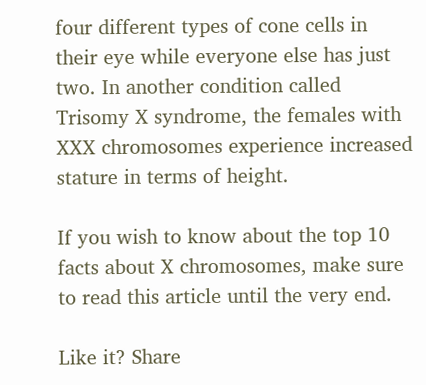four different types of cone cells in their eye while everyone else has just two. In another condition called Trisomy X syndrome, the females with XXX chromosomes experience increased stature in terms of height.

If you wish to know about the top 10 facts about X chromosomes, make sure to read this article until the very end.

Like it? Share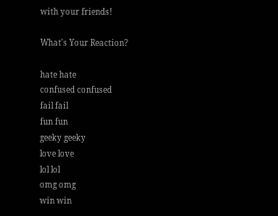with your friends!

What's Your Reaction?

hate hate
confused confused
fail fail
fun fun
geeky geeky
love love
lol lol
omg omg
win win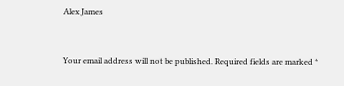Alex James


Your email address will not be published. Required fields are marked *